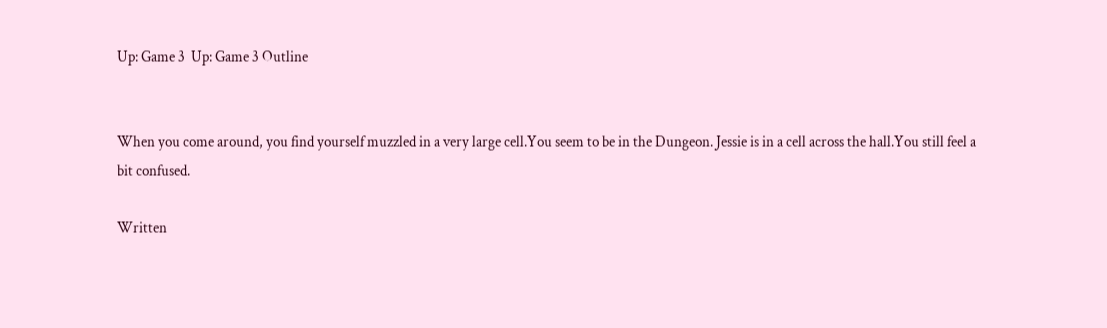Up: Game 3  Up: Game 3 Outline


When you come around, you find yourself muzzled in a very large cell.You seem to be in the Dungeon. Jessie is in a cell across the hall.You still feel a bit confused.

Written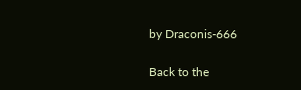by Draconis-666

Back to the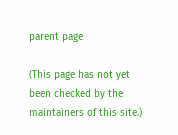parent page

(This page has not yet been checked by the maintainers of this site.)